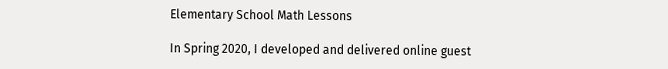Elementary School Math Lessons

In Spring 2020, I developed and delivered online guest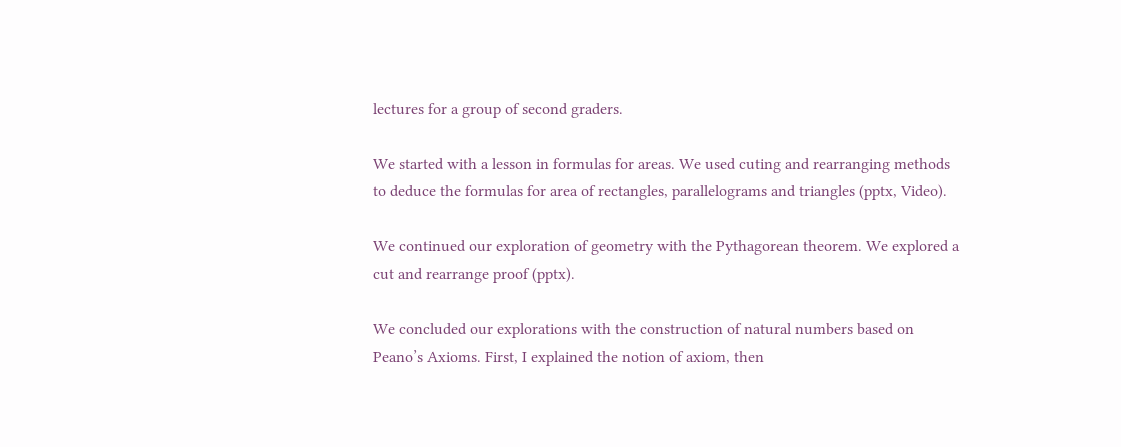lectures for a group of second graders.

We started with a lesson in formulas for areas. We used cuting and rearranging methods to deduce the formulas for area of rectangles, parallelograms and triangles (pptx, Video).

We continued our exploration of geometry with the Pythagorean theorem. We explored a cut and rearrange proof (pptx).

We concluded our explorations with the construction of natural numbers based on Peano’s Axioms. First, I explained the notion of axiom, then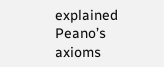explained Peano’s axioms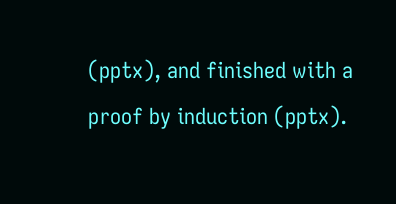(pptx), and finished with a proof by induction (pptx).